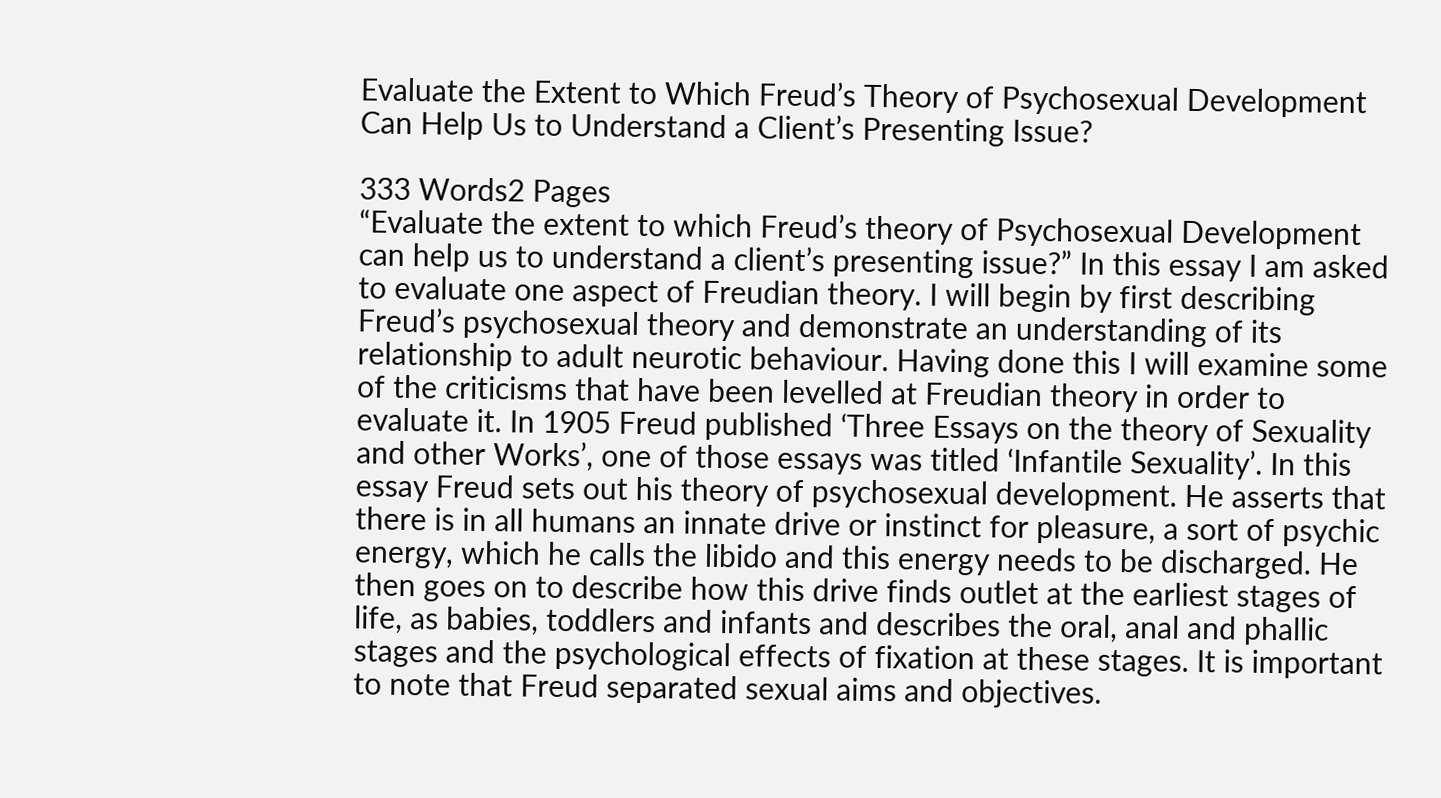Evaluate the Extent to Which Freud’s Theory of Psychosexual Development Can Help Us to Understand a Client’s Presenting Issue?

333 Words2 Pages
“Evaluate the extent to which Freud’s theory of Psychosexual Development can help us to understand a client’s presenting issue?” In this essay I am asked to evaluate one aspect of Freudian theory. I will begin by first describing Freud’s psychosexual theory and demonstrate an understanding of its relationship to adult neurotic behaviour. Having done this I will examine some of the criticisms that have been levelled at Freudian theory in order to evaluate it. In 1905 Freud published ‘Three Essays on the theory of Sexuality and other Works’, one of those essays was titled ‘Infantile Sexuality’. In this essay Freud sets out his theory of psychosexual development. He asserts that there is in all humans an innate drive or instinct for pleasure, a sort of psychic energy, which he calls the libido and this energy needs to be discharged. He then goes on to describe how this drive finds outlet at the earliest stages of life, as babies, toddlers and infants and describes the oral, anal and phallic stages and the psychological effects of fixation at these stages. It is important to note that Freud separated sexual aims and objectives.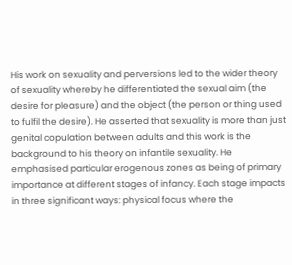His work on sexuality and perversions led to the wider theory of sexuality whereby he differentiated the sexual aim (the desire for pleasure) and the object (the person or thing used to fulfil the desire). He asserted that sexuality is more than just genital copulation between adults and this work is the background to his theory on infantile sexuality. He emphasised particular erogenous zones as being of primary importance at different stages of infancy. Each stage impacts in three significant ways: physical focus where the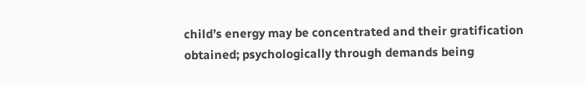child’s energy may be concentrated and their gratification obtained; psychologically through demands being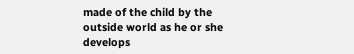made of the child by the outside world as he or she develops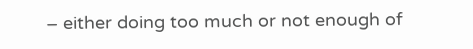– either doing too much or not enough of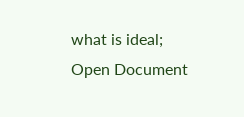what is ideal;
Open Document